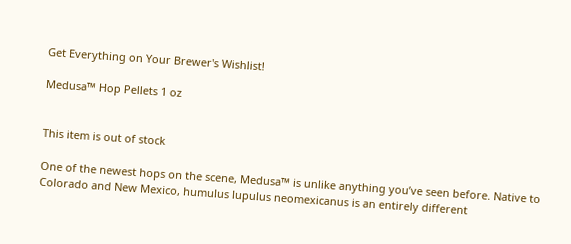Get Everything on Your Brewer's Wishlist!

Medusa™ Hop Pellets 1 oz


This item is out of stock

One of the newest hops on the scene, Medusa™ is unlike anything you’ve seen before. Native to Colorado and New Mexico, humulus lupulus neomexicanus is an entirely different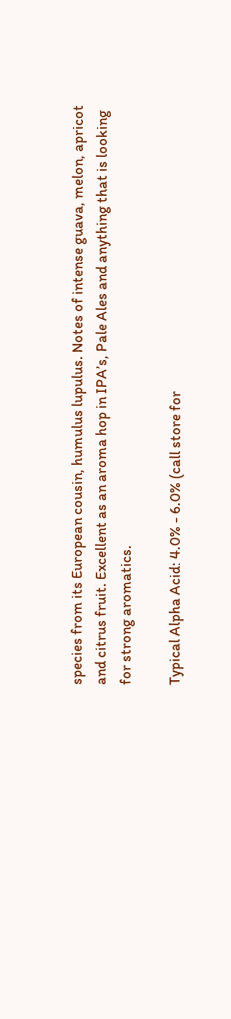species from its European cousin, humulus lupulus. Notes of intense guava, melon, apricot and citrus fruit. Excellent as an aroma hop in IPA’s, Pale Ales and anything that is looking for strong aromatics.

Typical Alpha Acid: 4.0% - 6.0% (call store for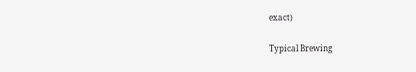exact)

Typical Brewing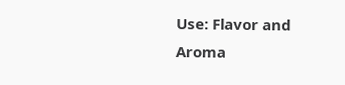Use: Flavor and Aroma